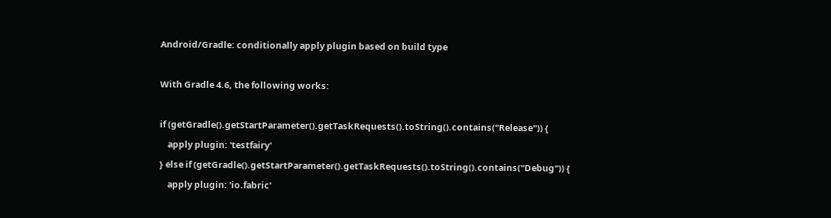Android/Gradle: conditionally apply plugin based on build type

With Gradle 4.6, the following works:

if (getGradle().getStartParameter().getTaskRequests().toString().contains("Release")) {
    apply plugin: 'testfairy'
} else if (getGradle().getStartParameter().getTaskRequests().toString().contains("Debug")) {
    apply plugin: 'io.fabric'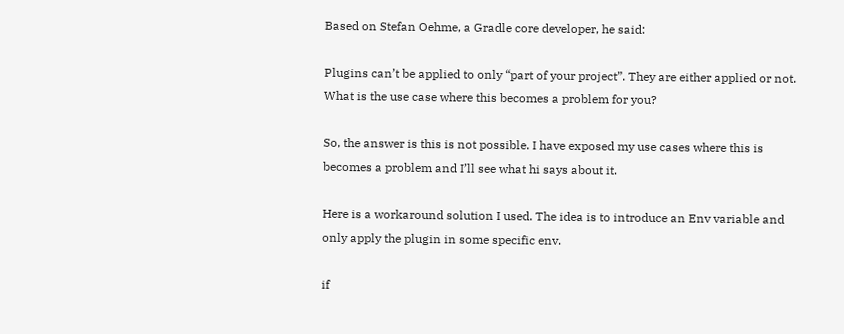Based on Stefan Oehme, a Gradle core developer, he said:

Plugins can’t be applied to only “part of your project”. They are either applied or not. What is the use case where this becomes a problem for you?

So, the answer is this is not possible. I have exposed my use cases where this is becomes a problem and I’ll see what hi says about it.

Here is a workaround solution I used. The idea is to introduce an Env variable and only apply the plugin in some specific env.

if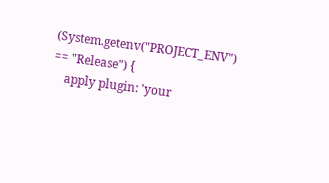(System.getenv("PROJECT_ENV") == "Release") {
    apply plugin: 'your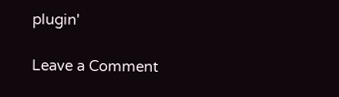plugin'

Leave a Comment